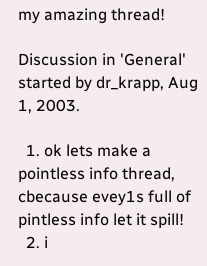my amazing thread!

Discussion in 'General' started by dr_krapp, Aug 1, 2003.

  1. ok lets make a pointless info thread, cbecause evey1s full of pintless info let it spill!
  2. i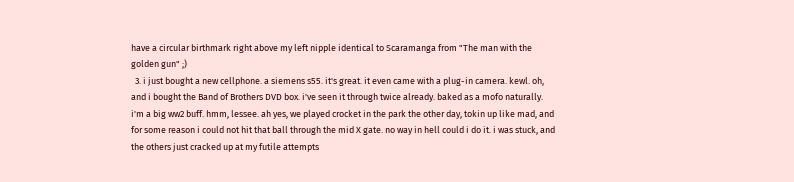have a circular birthmark right above my left nipple identical to Scaramanga from "The man with the golden gun" ;)
  3. i just bought a new cellphone. a siemens s55. it's great. it even came with a plug-in camera. kewl. oh, and i bought the Band of Brothers DVD box. i've seen it through twice already. baked as a mofo naturally. i'm a big ww2 buff. hmm, lessee. ah yes, we played crocket in the park the other day, tokin up like mad, and for some reason i could not hit that ball through the mid X gate. no way in hell could i do it. i was stuck, and the others just cracked up at my futile attempts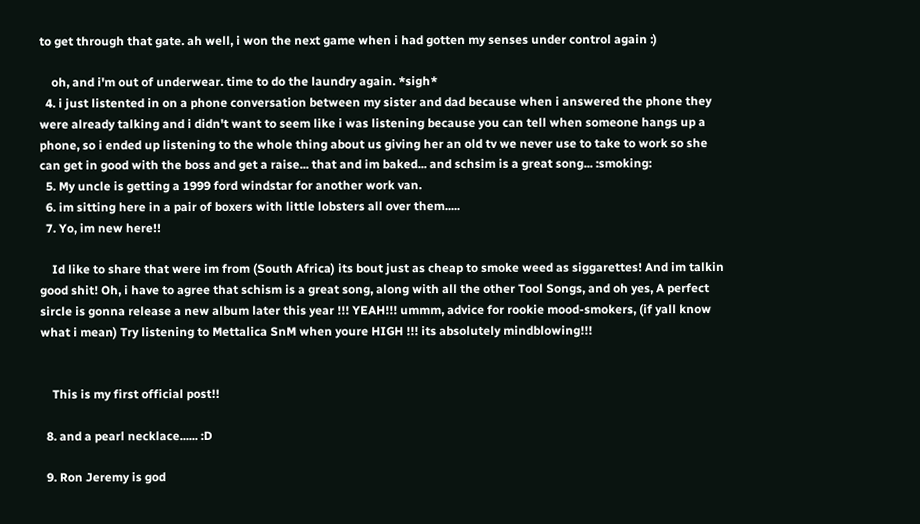to get through that gate. ah well, i won the next game when i had gotten my senses under control again :)

    oh, and i'm out of underwear. time to do the laundry again. *sigh*
  4. i just listented in on a phone conversation between my sister and dad because when i answered the phone they were already talking and i didn't want to seem like i was listening because you can tell when someone hangs up a phone, so i ended up listening to the whole thing about us giving her an old tv we never use to take to work so she can get in good with the boss and get a raise... that and im baked... and schsim is a great song... :smoking:
  5. My uncle is getting a 1999 ford windstar for another work van.
  6. im sitting here in a pair of boxers with little lobsters all over them.....
  7. Yo, im new here!!

    Id like to share that were im from (South Africa) its bout just as cheap to smoke weed as siggarettes! And im talkin good shit! Oh, i have to agree that schism is a great song, along with all the other Tool Songs, and oh yes, A perfect sircle is gonna release a new album later this year !!! YEAH!!! ummm, advice for rookie mood-smokers, (if yall know what i mean) Try listening to Mettalica SnM when youre HIGH !!! its absolutely mindblowing!!!


    This is my first official post!!

  8. and a pearl necklace...... :D

  9. Ron Jeremy is god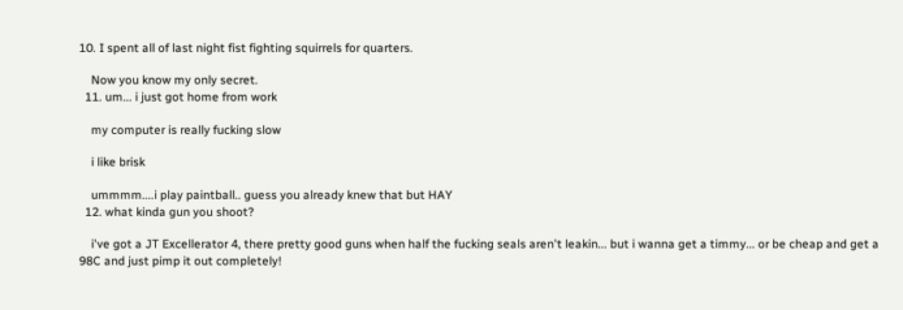10. I spent all of last night fist fighting squirrels for quarters.

    Now you know my only secret.
  11. um... i just got home from work

    my computer is really fucking slow

    i like brisk

    ummmm....i play paintball.. guess you already knew that but HAY
  12. what kinda gun you shoot?

    i've got a JT Excellerator 4, there pretty good guns when half the fucking seals aren't leakin... but i wanna get a timmy... or be cheap and get a 98C and just pimp it out completely!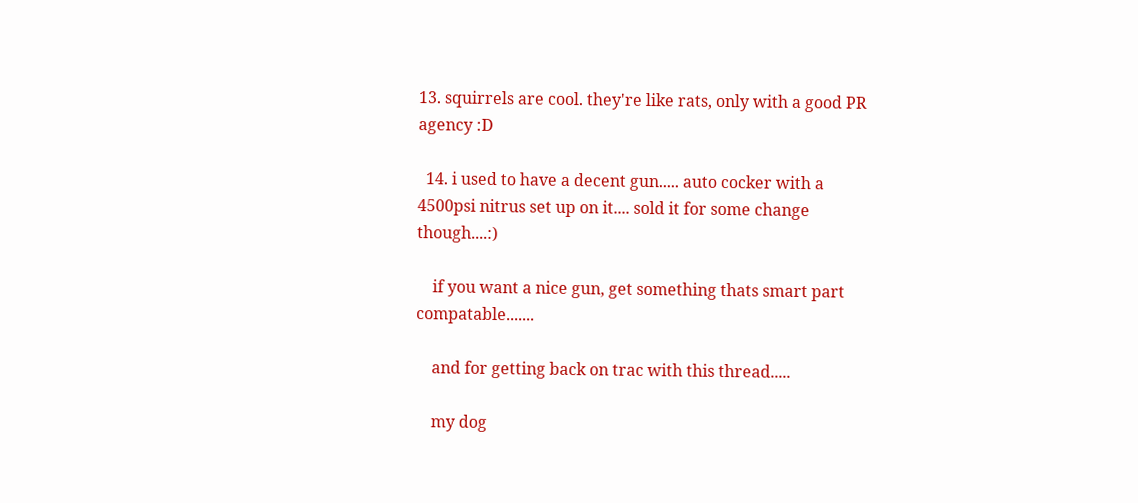13. squirrels are cool. they're like rats, only with a good PR agency :D

  14. i used to have a decent gun..... auto cocker with a 4500psi nitrus set up on it.... sold it for some change though....:)

    if you want a nice gun, get something thats smart part compatable.......

    and for getting back on trac with this thread.....

    my dog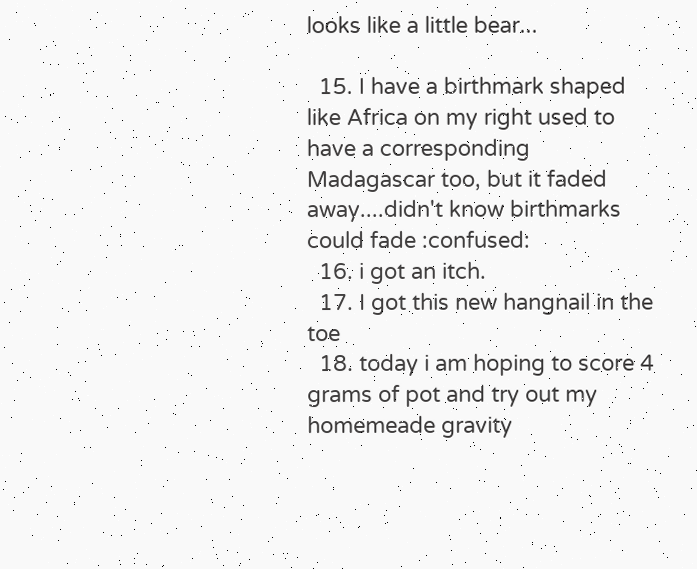looks like a little bear...

  15. I have a birthmark shaped like Africa on my right used to have a corresponding Madagascar too, but it faded away....didn't know birthmarks could fade :confused:
  16. i got an itch.
  17. I got this new hangnail in the toe
  18. today i am hoping to score 4 grams of pot and try out my homemeade gravity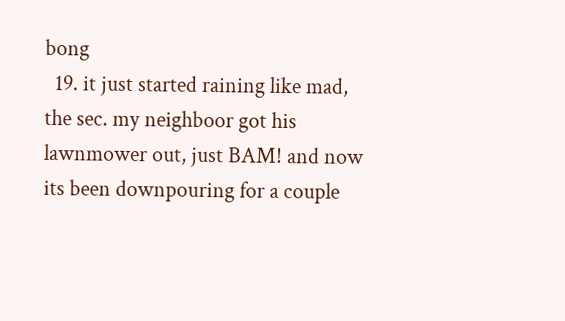bong
  19. it just started raining like mad, the sec. my neighboor got his lawnmower out, just BAM! and now its been downpouring for a couple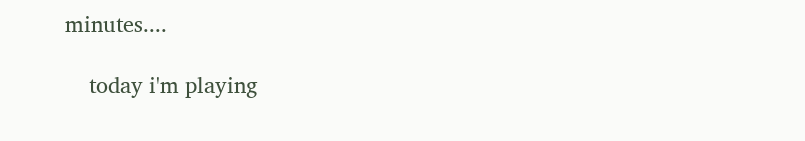minutes....

    today i'm playing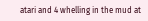atari and 4 whelling in the mud at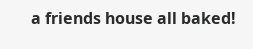a friends house all baked!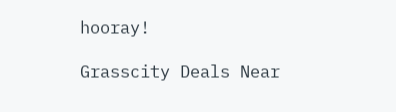hooray!

Grasscity Deals Near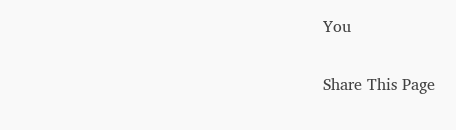You


Share This Page